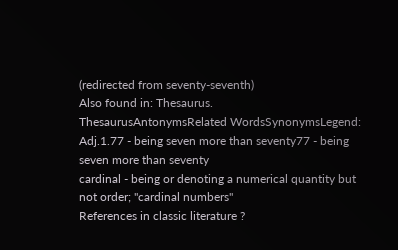(redirected from seventy-seventh)
Also found in: Thesaurus.
ThesaurusAntonymsRelated WordsSynonymsLegend:
Adj.1.77 - being seven more than seventy77 - being seven more than seventy
cardinal - being or denoting a numerical quantity but not order; "cardinal numbers"
References in classic literature ?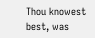Thou knowest best, was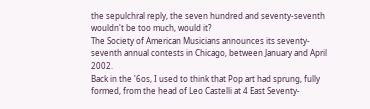the sepulchral reply, the seven hundred and seventy-seventh wouldn't be too much, would it?
The Society of American Musicians announces its seventy-seventh annual contests in Chicago, between January and April 2002.
Back in the '6os, I used to think that Pop art had sprung, fully formed, from the head of Leo Castelli at 4 East Seventy-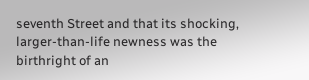seventh Street and that its shocking, larger-than-life newness was the birthright of an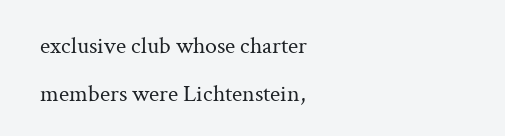exclusive club whose charter members were Lichtenstein,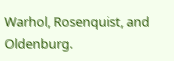Warhol, Rosenquist, and Oldenburg.